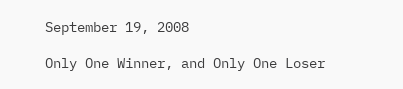September 19, 2008

Only One Winner, and Only One Loser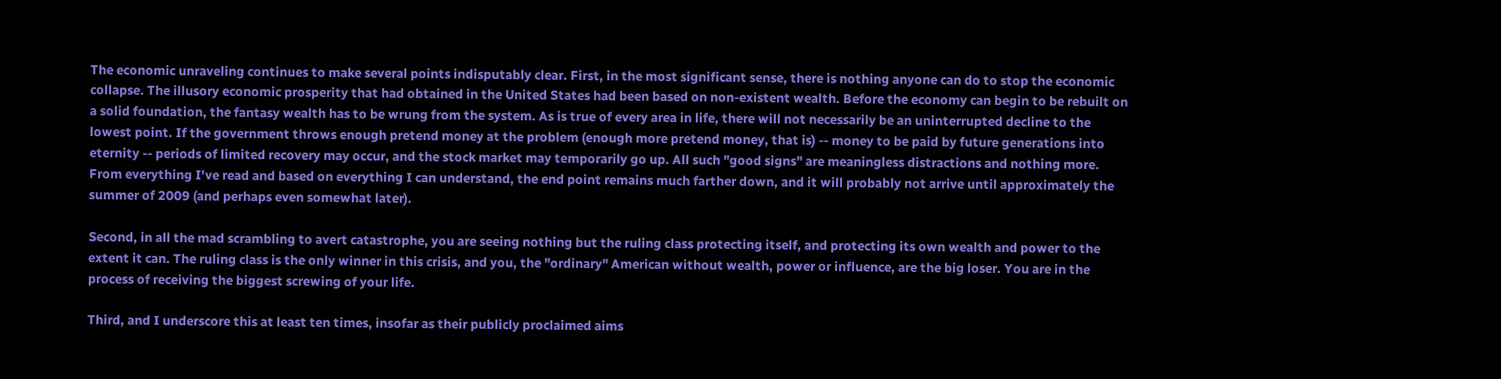The economic unraveling continues to make several points indisputably clear. First, in the most significant sense, there is nothing anyone can do to stop the economic collapse. The illusory economic prosperity that had obtained in the United States had been based on non-existent wealth. Before the economy can begin to be rebuilt on a solid foundation, the fantasy wealth has to be wrung from the system. As is true of every area in life, there will not necessarily be an uninterrupted decline to the lowest point. If the government throws enough pretend money at the problem (enough more pretend money, that is) -- money to be paid by future generations into eternity -- periods of limited recovery may occur, and the stock market may temporarily go up. All such "good signs" are meaningless distractions and nothing more. From everything I've read and based on everything I can understand, the end point remains much farther down, and it will probably not arrive until approximately the summer of 2009 (and perhaps even somewhat later).

Second, in all the mad scrambling to avert catastrophe, you are seeing nothing but the ruling class protecting itself, and protecting its own wealth and power to the extent it can. The ruling class is the only winner in this crisis, and you, the "ordinary" American without wealth, power or influence, are the big loser. You are in the process of receiving the biggest screwing of your life.

Third, and I underscore this at least ten times, insofar as their publicly proclaimed aims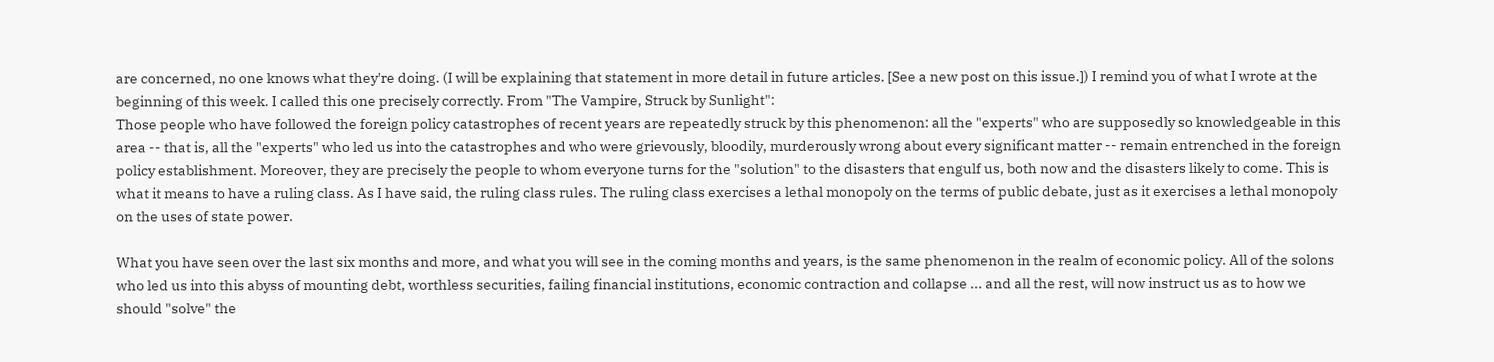are concerned, no one knows what they're doing. (I will be explaining that statement in more detail in future articles. [See a new post on this issue.]) I remind you of what I wrote at the beginning of this week. I called this one precisely correctly. From "The Vampire, Struck by Sunlight":
Those people who have followed the foreign policy catastrophes of recent years are repeatedly struck by this phenomenon: all the "experts" who are supposedly so knowledgeable in this area -- that is, all the "experts" who led us into the catastrophes and who were grievously, bloodily, murderously wrong about every significant matter -- remain entrenched in the foreign policy establishment. Moreover, they are precisely the people to whom everyone turns for the "solution" to the disasters that engulf us, both now and the disasters likely to come. This is what it means to have a ruling class. As I have said, the ruling class rules. The ruling class exercises a lethal monopoly on the terms of public debate, just as it exercises a lethal monopoly on the uses of state power.

What you have seen over the last six months and more, and what you will see in the coming months and years, is the same phenomenon in the realm of economic policy. All of the solons who led us into this abyss of mounting debt, worthless securities, failing financial institutions, economic contraction and collapse ... and all the rest, will now instruct us as to how we should "solve" the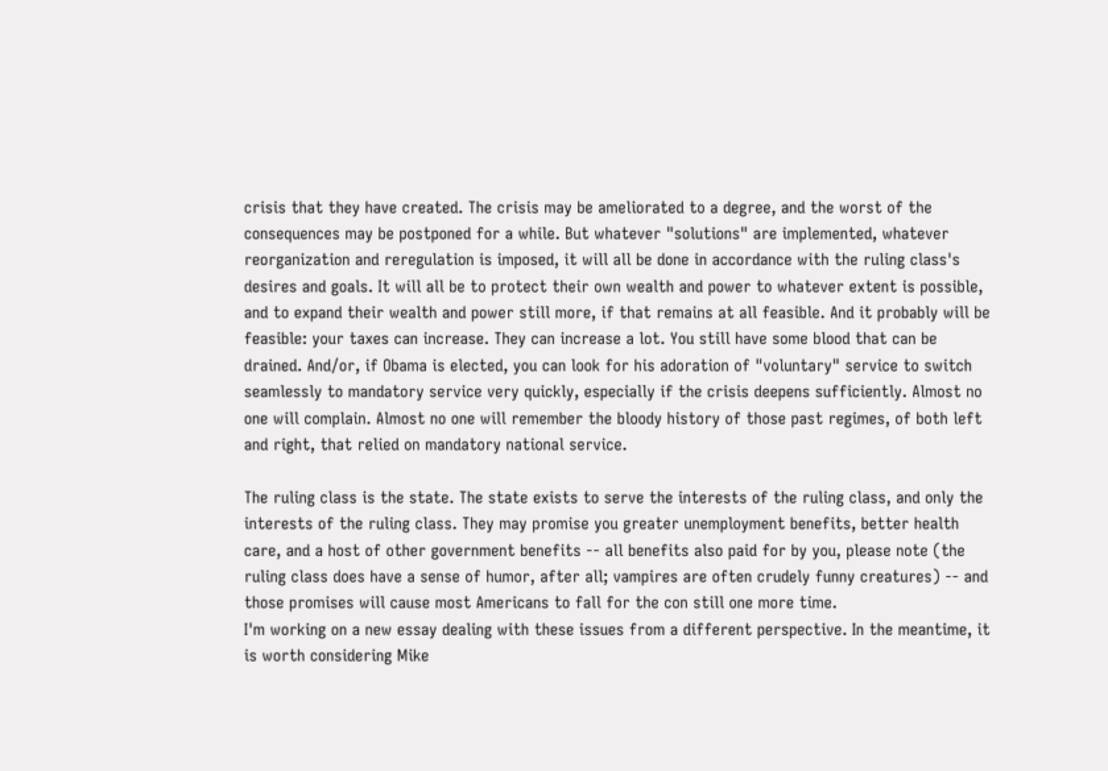crisis that they have created. The crisis may be ameliorated to a degree, and the worst of the consequences may be postponed for a while. But whatever "solutions" are implemented, whatever reorganization and reregulation is imposed, it will all be done in accordance with the ruling class's desires and goals. It will all be to protect their own wealth and power to whatever extent is possible, and to expand their wealth and power still more, if that remains at all feasible. And it probably will be feasible: your taxes can increase. They can increase a lot. You still have some blood that can be drained. And/or, if Obama is elected, you can look for his adoration of "voluntary" service to switch seamlessly to mandatory service very quickly, especially if the crisis deepens sufficiently. Almost no one will complain. Almost no one will remember the bloody history of those past regimes, of both left and right, that relied on mandatory national service.

The ruling class is the state. The state exists to serve the interests of the ruling class, and only the interests of the ruling class. They may promise you greater unemployment benefits, better health care, and a host of other government benefits -- all benefits also paid for by you, please note (the ruling class does have a sense of humor, after all; vampires are often crudely funny creatures) -- and those promises will cause most Americans to fall for the con still one more time.
I'm working on a new essay dealing with these issues from a different perspective. In the meantime, it is worth considering Mike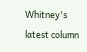Whitney's latest column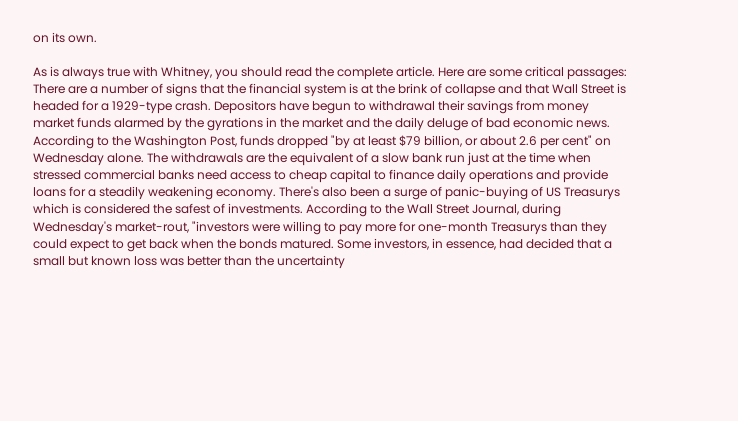on its own.

As is always true with Whitney, you should read the complete article. Here are some critical passages:
There are a number of signs that the financial system is at the brink of collapse and that Wall Street is headed for a 1929-type crash. Depositors have begun to withdrawal their savings from money market funds alarmed by the gyrations in the market and the daily deluge of bad economic news. According to the Washington Post, funds dropped "by at least $79 billion, or about 2.6 per cent" on Wednesday alone. The withdrawals are the equivalent of a slow bank run just at the time when stressed commercial banks need access to cheap capital to finance daily operations and provide loans for a steadily weakening economy. There's also been a surge of panic-buying of US Treasurys which is considered the safest of investments. According to the Wall Street Journal, during Wednesday's market-rout, "investors were willing to pay more for one-month Treasurys than they could expect to get back when the bonds matured. Some investors, in essence, had decided that a small but known loss was better than the uncertainty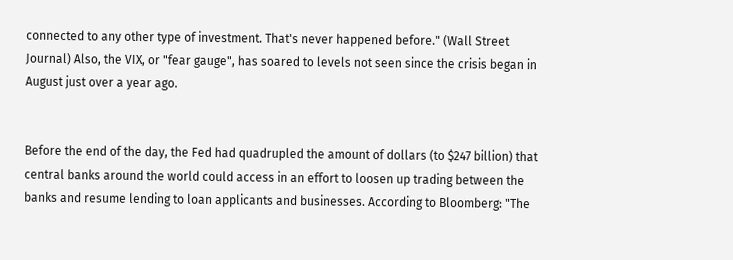connected to any other type of investment. That's never happened before." (Wall Street Journal) Also, the VIX, or "fear gauge", has soared to levels not seen since the crisis began in August just over a year ago.


Before the end of the day, the Fed had quadrupled the amount of dollars (to $247 billion) that central banks around the world could access in an effort to loosen up trading between the banks and resume lending to loan applicants and businesses. According to Bloomberg: "The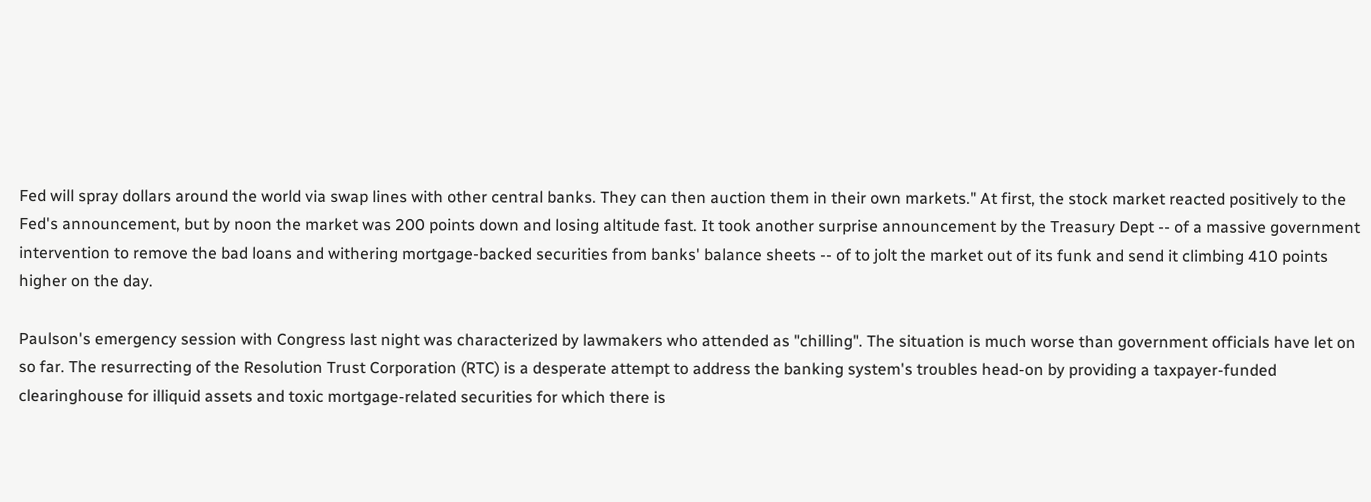Fed will spray dollars around the world via swap lines with other central banks. They can then auction them in their own markets." At first, the stock market reacted positively to the Fed's announcement, but by noon the market was 200 points down and losing altitude fast. It took another surprise announcement by the Treasury Dept -- of a massive government intervention to remove the bad loans and withering mortgage-backed securities from banks' balance sheets -- of to jolt the market out of its funk and send it climbing 410 points higher on the day.

Paulson's emergency session with Congress last night was characterized by lawmakers who attended as "chilling". The situation is much worse than government officials have let on so far. The resurrecting of the Resolution Trust Corporation (RTC) is a desperate attempt to address the banking system's troubles head-on by providing a taxpayer-funded clearinghouse for illiquid assets and toxic mortgage-related securities for which there is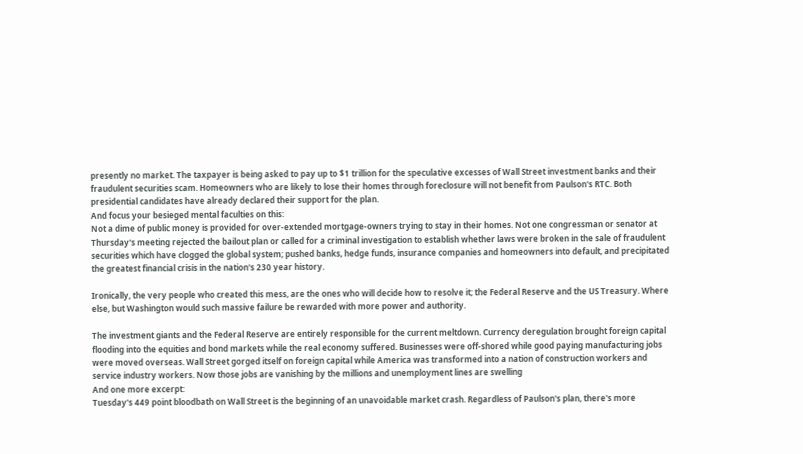presently no market. The taxpayer is being asked to pay up to $1 trillion for the speculative excesses of Wall Street investment banks and their fraudulent securities scam. Homeowners who are likely to lose their homes through foreclosure will not benefit from Paulson's RTC. Both presidential candidates have already declared their support for the plan.
And focus your besieged mental faculties on this:
Not a dime of public money is provided for over-extended mortgage-owners trying to stay in their homes. Not one congressman or senator at Thursday's meeting rejected the bailout plan or called for a criminal investigation to establish whether laws were broken in the sale of fraudulent securities which have clogged the global system; pushed banks, hedge funds, insurance companies and homeowners into default, and precipitated the greatest financial crisis in the nation's 230 year history.

Ironically, the very people who created this mess, are the ones who will decide how to resolve it; the Federal Reserve and the US Treasury. Where else, but Washington would such massive failure be rewarded with more power and authority.

The investment giants and the Federal Reserve are entirely responsible for the current meltdown. Currency deregulation brought foreign capital flooding into the equities and bond markets while the real economy suffered. Businesses were off-shored while good paying manufacturing jobs were moved overseas. Wall Street gorged itself on foreign capital while America was transformed into a nation of construction workers and service industry workers. Now those jobs are vanishing by the millions and unemployment lines are swelling
And one more excerpt:
Tuesday's 449 point bloodbath on Wall Street is the beginning of an unavoidable market crash. Regardless of Paulson's plan, there's more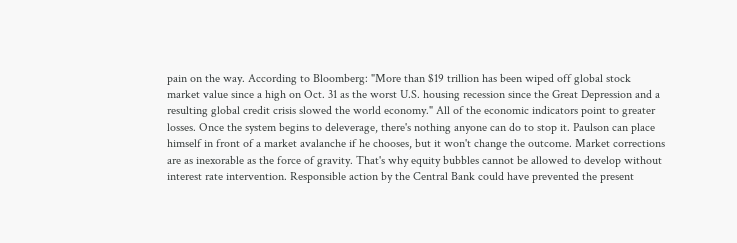pain on the way. According to Bloomberg: "More than $19 trillion has been wiped off global stock market value since a high on Oct. 31 as the worst U.S. housing recession since the Great Depression and a resulting global credit crisis slowed the world economy." All of the economic indicators point to greater losses. Once the system begins to deleverage, there's nothing anyone can do to stop it. Paulson can place himself in front of a market avalanche if he chooses, but it won't change the outcome. Market corrections are as inexorable as the force of gravity. That's why equity bubbles cannot be allowed to develop without interest rate intervention. Responsible action by the Central Bank could have prevented the present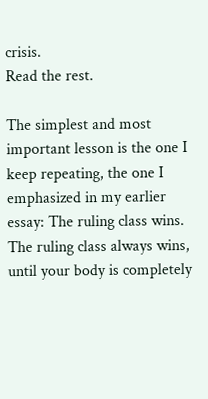crisis.
Read the rest.

The simplest and most important lesson is the one I keep repeating, the one I emphasized in my earlier essay: The ruling class wins. The ruling class always wins, until your body is completely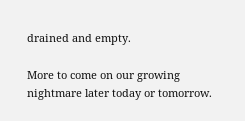drained and empty.

More to come on our growing nightmare later today or tomorrow.